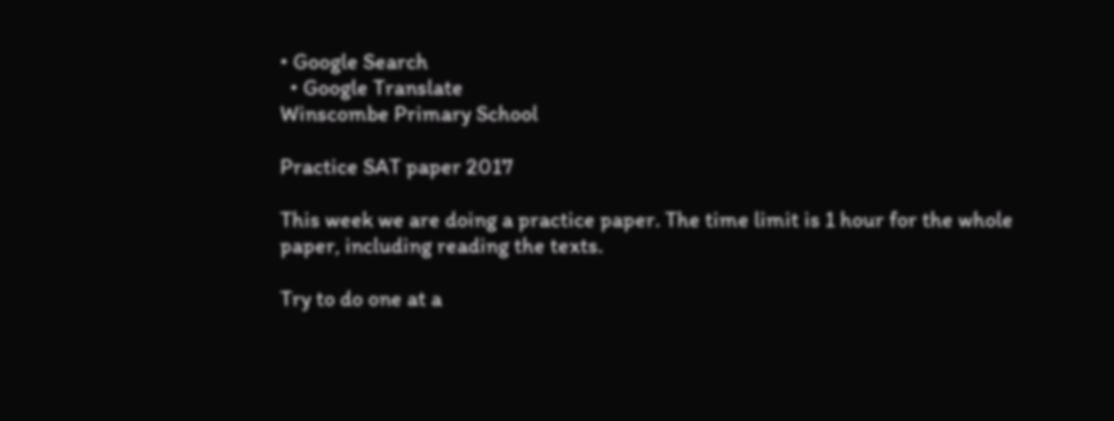• Google Search
  • Google Translate
Winscombe Primary School

Practice SAT paper 2017

This week we are doing a practice paper. The time limit is 1 hour for the whole paper, including reading the texts.

Try to do one at a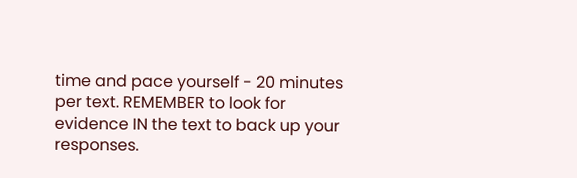time and pace yourself - 20 minutes per text. REMEMBER to look for evidence IN the text to back up your responses.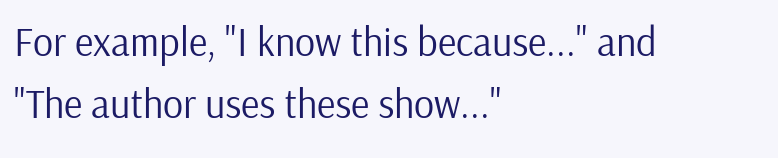For example, "I know this because..." and "The author uses these show..."